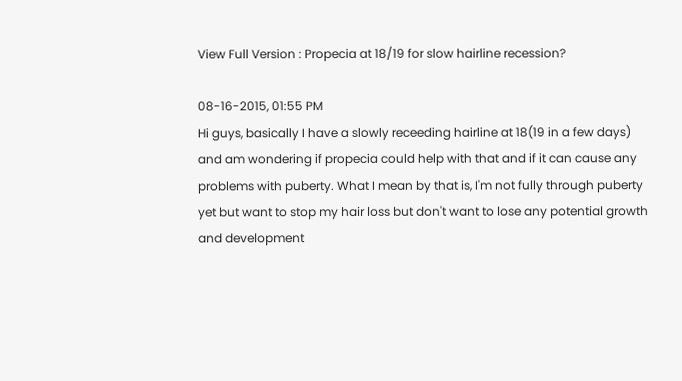View Full Version : Propecia at 18/19 for slow hairline recession?

08-16-2015, 01:55 PM
Hi guys, basically I have a slowly receeding hairline at 18(19 in a few days) and am wondering if propecia could help with that and if it can cause any problems with puberty. What I mean by that is, I'm not fully through puberty yet but want to stop my hair loss but don't want to lose any potential growth and development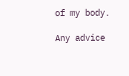of my body.

Any advice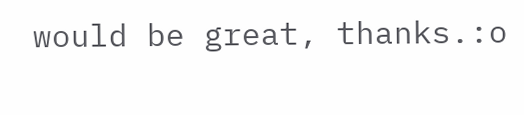would be great, thanks.:o